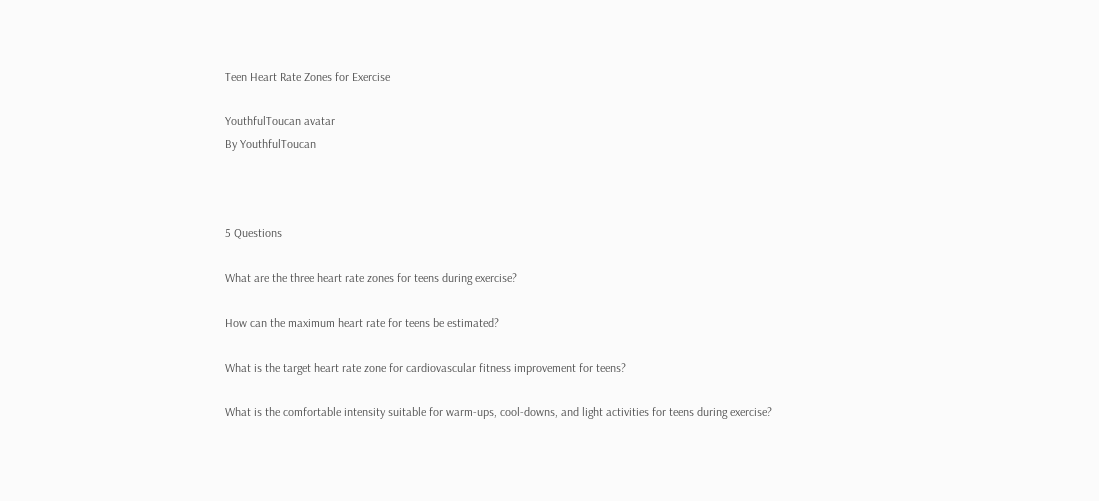Teen Heart Rate Zones for Exercise

YouthfulToucan avatar
By YouthfulToucan



5 Questions

What are the three heart rate zones for teens during exercise?

How can the maximum heart rate for teens be estimated?

What is the target heart rate zone for cardiovascular fitness improvement for teens?

What is the comfortable intensity suitable for warm-ups, cool-downs, and light activities for teens during exercise?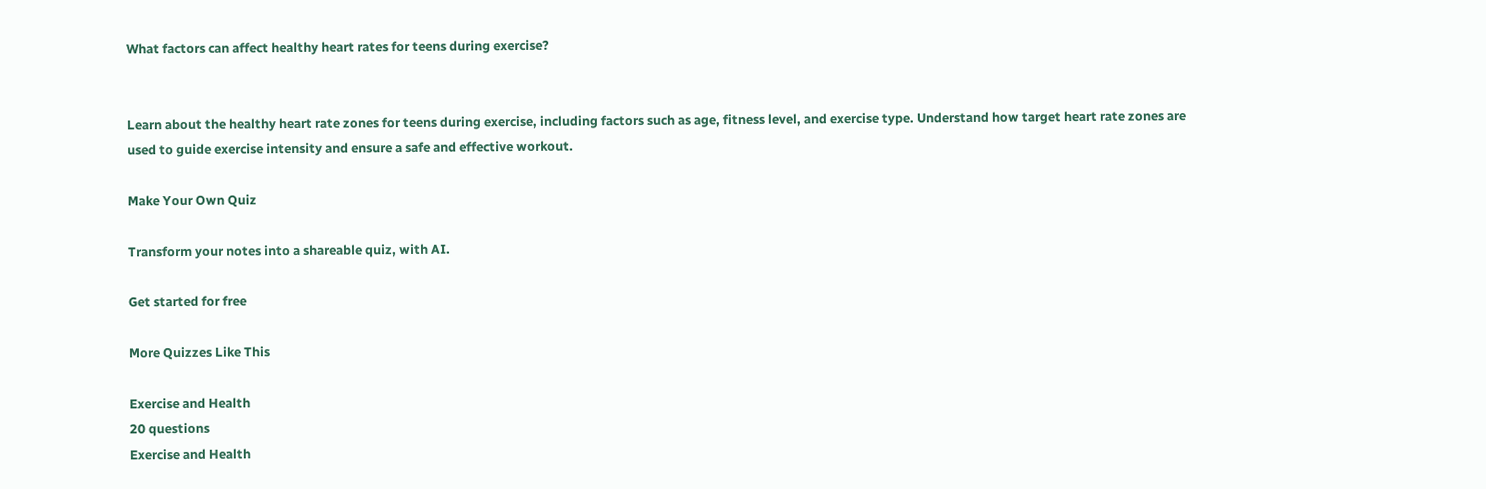What factors can affect healthy heart rates for teens during exercise?


Learn about the healthy heart rate zones for teens during exercise, including factors such as age, fitness level, and exercise type. Understand how target heart rate zones are used to guide exercise intensity and ensure a safe and effective workout.

Make Your Own Quiz

Transform your notes into a shareable quiz, with AI.

Get started for free

More Quizzes Like This

Exercise and Health
20 questions
Exercise and Health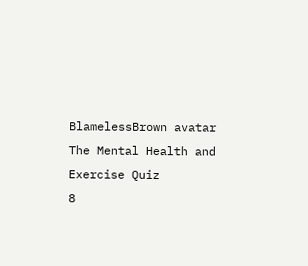BlamelessBrown avatar
The Mental Health and Exercise Quiz
8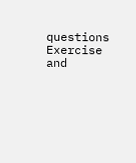questions
Exercise and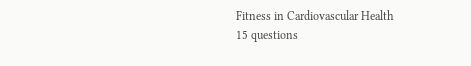Fitness in Cardiovascular Health
15 questions